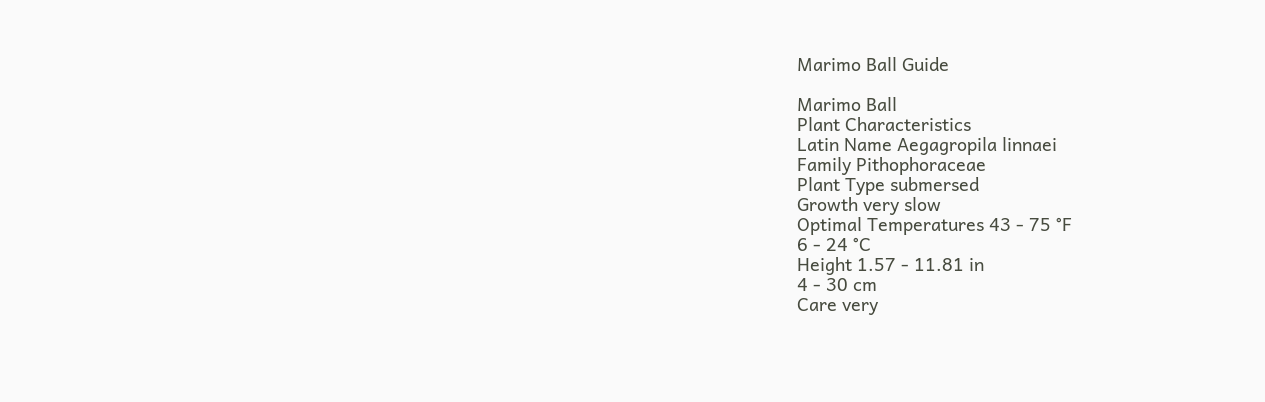Marimo Ball Guide

Marimo Ball
Plant Characteristics
Latin Name Aegagropila linnaei
Family Pithophoraceae
Plant Type submersed
Growth very slow
Optimal Temperatures 43 - 75 °F
6 - 24 °C
Height 1.57 - 11.81 in
4 - 30 cm
Care very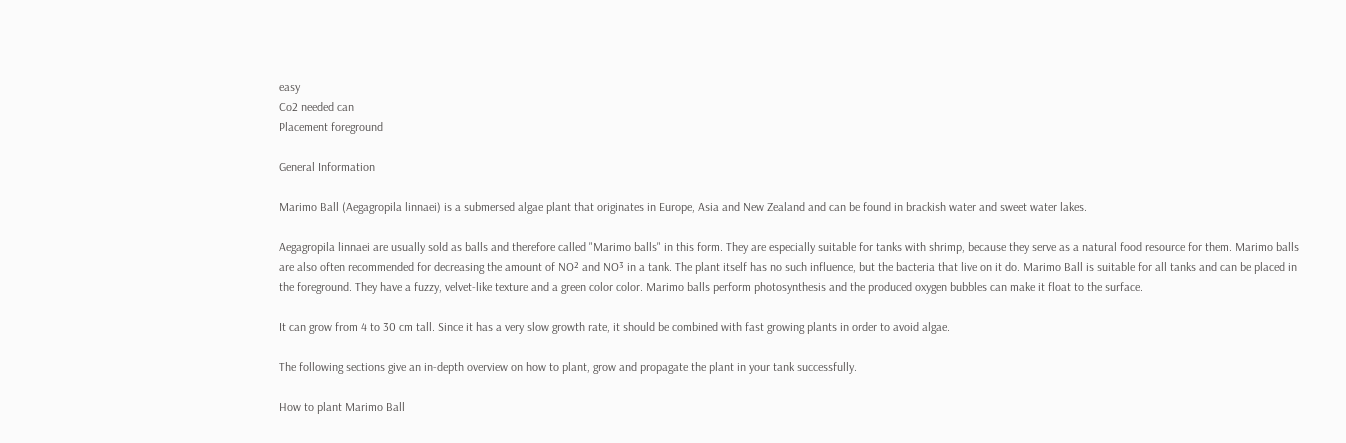easy
Co2 needed can
Placement foreground

General Information

Marimo Ball (Aegagropila linnaei) is a submersed algae plant that originates in Europe, Asia and New Zealand and can be found in brackish water and sweet water lakes.

Aegagropila linnaei are usually sold as balls and therefore called "Marimo balls" in this form. They are especially suitable for tanks with shrimp, because they serve as a natural food resource for them. Marimo balls are also often recommended for decreasing the amount of NO² and NO³ in a tank. The plant itself has no such influence, but the bacteria that live on it do. Marimo Ball is suitable for all tanks and can be placed in the foreground. They have a fuzzy, velvet-like texture and a green color color. Marimo balls perform photosynthesis and the produced oxygen bubbles can make it float to the surface.

It can grow from 4 to 30 cm tall. Since it has a very slow growth rate, it should be combined with fast growing plants in order to avoid algae.

The following sections give an in-depth overview on how to plant, grow and propagate the plant in your tank successfully.

How to plant Marimo Ball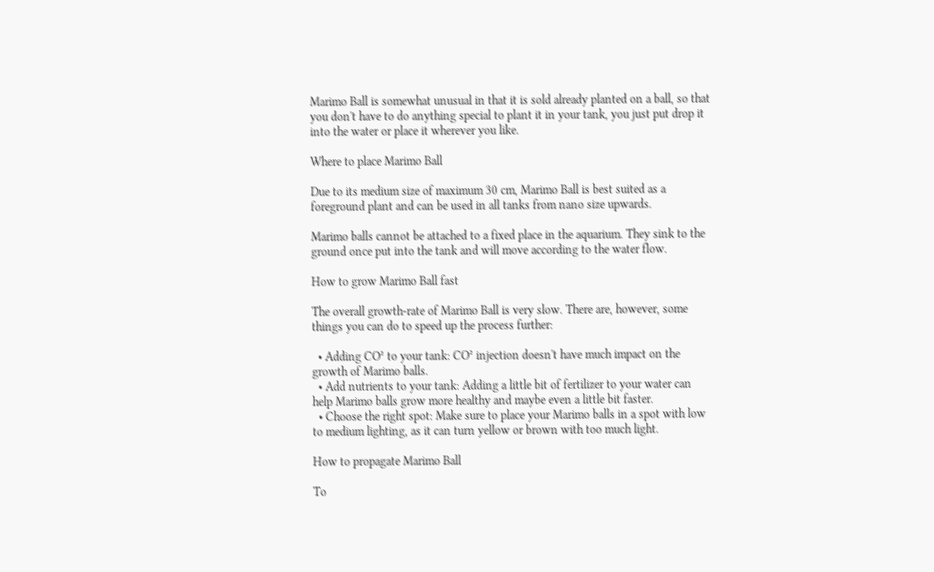Marimo Ball is somewhat unusual in that it is sold already planted on a ball, so that you don't have to do anything special to plant it in your tank, you just put drop it into the water or place it wherever you like.

Where to place Marimo Ball

Due to its medium size of maximum 30 cm, Marimo Ball is best suited as a foreground plant and can be used in all tanks from nano size upwards.

Marimo balls cannot be attached to a fixed place in the aquarium. They sink to the ground once put into the tank and will move according to the water flow.

How to grow Marimo Ball fast

The overall growth-rate of Marimo Ball is very slow. There are, however, some things you can do to speed up the process further:

  • Adding CO² to your tank: CO² injection doesn't have much impact on the growth of Marimo balls.
  • Add nutrients to your tank: Adding a little bit of fertilizer to your water can help Marimo balls grow more healthy and maybe even a little bit faster.
  • Choose the right spot: Make sure to place your Marimo balls in a spot with low to medium lighting, as it can turn yellow or brown with too much light.

How to propagate Marimo Ball

To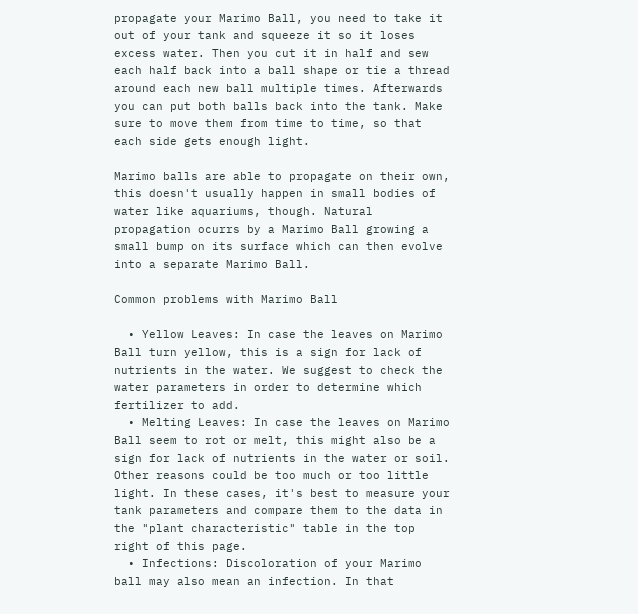propagate your Marimo Ball, you need to take it out of your tank and squeeze it so it loses excess water. Then you cut it in half and sew each half back into a ball shape or tie a thread around each new ball multiple times. Afterwards you can put both balls back into the tank. Make sure to move them from time to time, so that each side gets enough light.

Marimo balls are able to propagate on their own, this doesn't usually happen in small bodies of water like aquariums, though. Natural propagation ocurrs by a Marimo Ball growing a small bump on its surface which can then evolve into a separate Marimo Ball.

Common problems with Marimo Ball

  • Yellow Leaves: In case the leaves on Marimo Ball turn yellow, this is a sign for lack of nutrients in the water. We suggest to check the water parameters in order to determine which fertilizer to add.
  • Melting Leaves: In case the leaves on Marimo Ball seem to rot or melt, this might also be a sign for lack of nutrients in the water or soil. Other reasons could be too much or too little light. In these cases, it's best to measure your tank parameters and compare them to the data in the "plant characteristic" table in the top right of this page.
  • Infections: Discoloration of your Marimo ball may also mean an infection. In that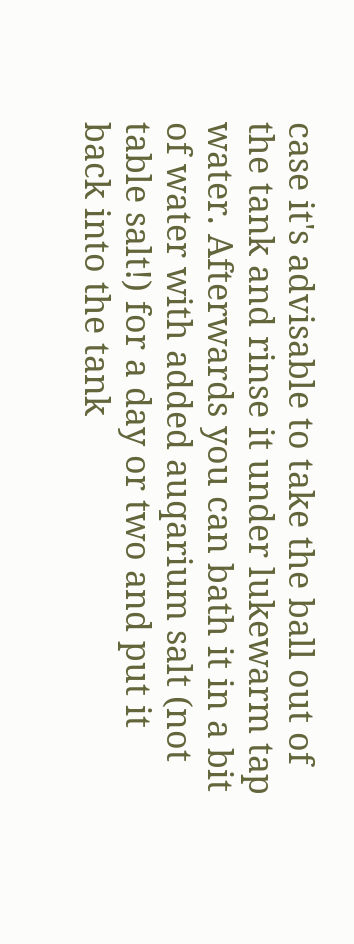case it's advisable to take the ball out of the tank and rinse it under lukewarm tap water. Afterwards you can bath it in a bit of water with added auqarium salt (not table salt!) for a day or two and put it back into the tank